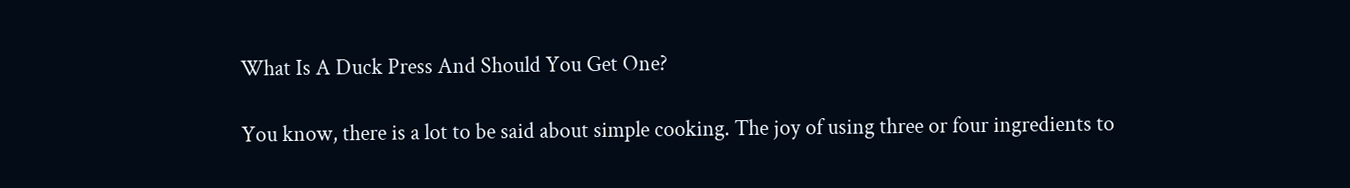What Is A Duck Press And Should You Get One?

You know, there is a lot to be said about simple cooking. The joy of using three or four ingredients to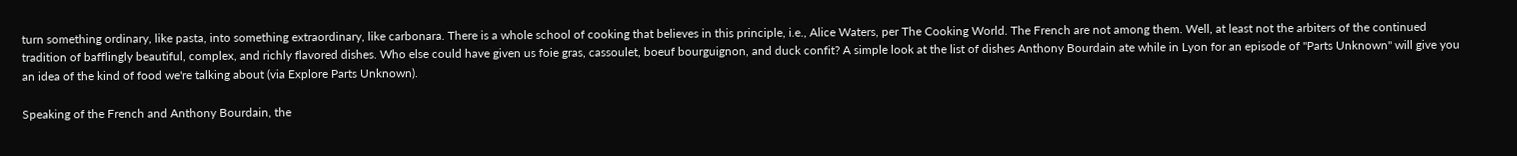turn something ordinary, like pasta, into something extraordinary, like carbonara. There is a whole school of cooking that believes in this principle, i.e., Alice Waters, per The Cooking World. The French are not among them. Well, at least not the arbiters of the continued tradition of bafflingly beautiful, complex, and richly flavored dishes. Who else could have given us foie gras, cassoulet, boeuf bourguignon, and duck confit? A simple look at the list of dishes Anthony Bourdain ate while in Lyon for an episode of "Parts Unknown" will give you an idea of the kind of food we're talking about (via Explore Parts Unknown).

Speaking of the French and Anthony Bourdain, the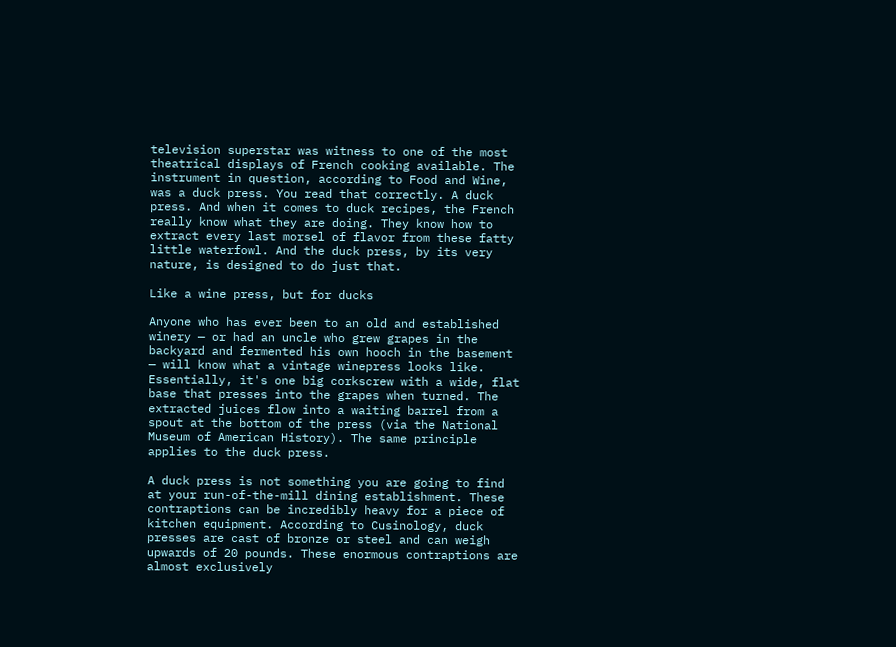television superstar was witness to one of the most theatrical displays of French cooking available. The instrument in question, according to Food and Wine, was a duck press. You read that correctly. A duck press. And when it comes to duck recipes, the French really know what they are doing. They know how to extract every last morsel of flavor from these fatty little waterfowl. And the duck press, by its very nature, is designed to do just that.

Like a wine press, but for ducks

Anyone who has ever been to an old and established winery — or had an uncle who grew grapes in the backyard and fermented his own hooch in the basement — will know what a vintage winepress looks like. Essentially, it's one big corkscrew with a wide, flat base that presses into the grapes when turned. The extracted juices flow into a waiting barrel from a spout at the bottom of the press (via the National Museum of American History). The same principle applies to the duck press.

A duck press is not something you are going to find at your run-of-the-mill dining establishment. These contraptions can be incredibly heavy for a piece of kitchen equipment. According to Cusinology, duck presses are cast of bronze or steel and can weigh upwards of 20 pounds. These enormous contraptions are almost exclusively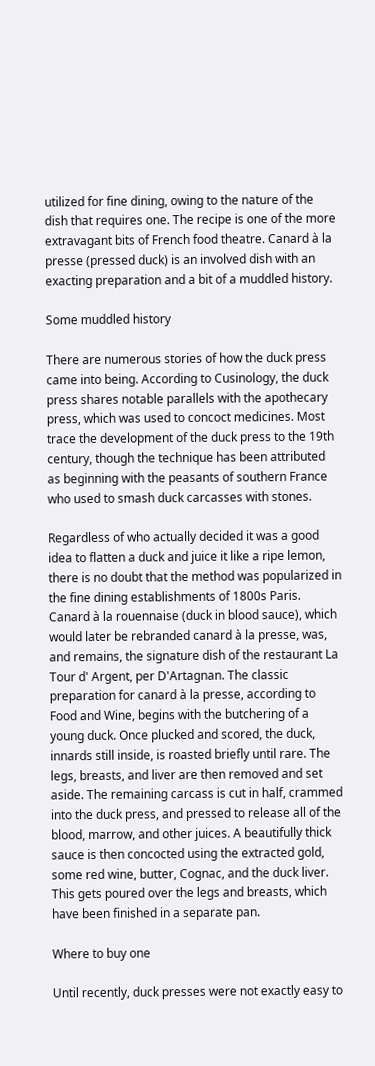utilized for fine dining, owing to the nature of the dish that requires one. The recipe is one of the more extravagant bits of French food theatre. Canard à la presse (pressed duck) is an involved dish with an exacting preparation and a bit of a muddled history.

Some muddled history

There are numerous stories of how the duck press came into being. According to Cusinology, the duck press shares notable parallels with the apothecary press, which was used to concoct medicines. Most trace the development of the duck press to the 19th century, though the technique has been attributed as beginning with the peasants of southern France who used to smash duck carcasses with stones.

Regardless of who actually decided it was a good idea to flatten a duck and juice it like a ripe lemon, there is no doubt that the method was popularized in the fine dining establishments of 1800s Paris. Canard à la rouennaise (duck in blood sauce), which would later be rebranded canard à la presse, was, and remains, the signature dish of the restaurant La Tour d' Argent, per D'Artagnan. The classic preparation for canard à la presse, according to Food and Wine, begins with the butchering of a young duck. Once plucked and scored, the duck, innards still inside, is roasted briefly until rare. The legs, breasts, and liver are then removed and set aside. The remaining carcass is cut in half, crammed into the duck press, and pressed to release all of the blood, marrow, and other juices. A beautifully thick sauce is then concocted using the extracted gold, some red wine, butter, Cognac, and the duck liver. This gets poured over the legs and breasts, which have been finished in a separate pan.

Where to buy one

Until recently, duck presses were not exactly easy to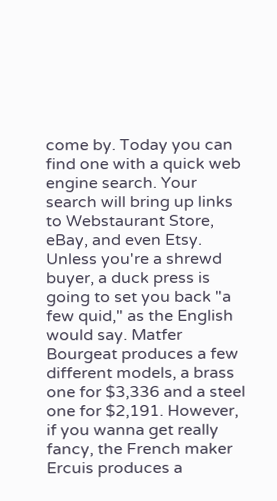come by. Today you can find one with a quick web engine search. Your search will bring up links to Webstaurant Store, eBay, and even Etsy. Unless you're a shrewd buyer, a duck press is going to set you back "a few quid," as the English would say. Matfer Bourgeat produces a few different models, a brass one for $3,336 and a steel one for $2,191. However, if you wanna get really fancy, the French maker Ercuis produces a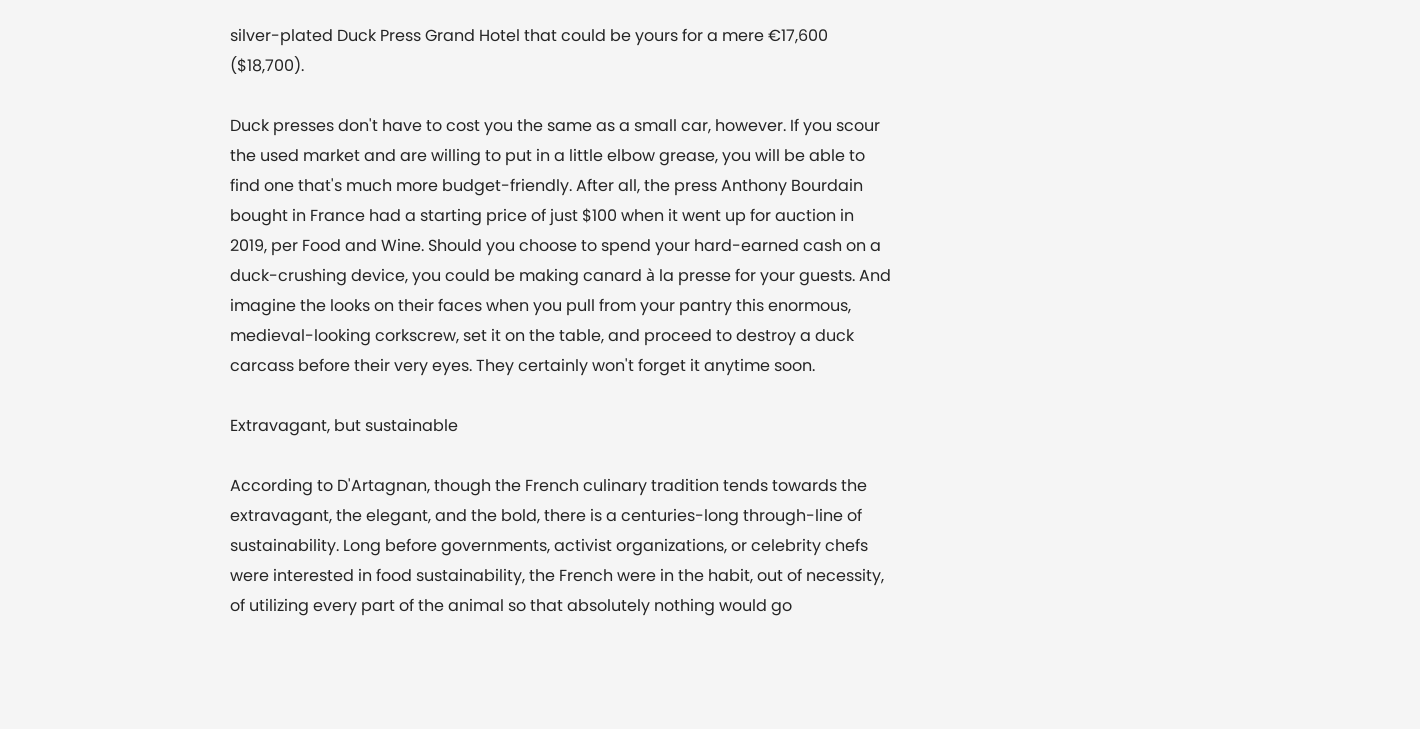silver-plated Duck Press Grand Hotel that could be yours for a mere €17,600 ($18,700).

Duck presses don't have to cost you the same as a small car, however. If you scour the used market and are willing to put in a little elbow grease, you will be able to find one that's much more budget-friendly. After all, the press Anthony Bourdain bought in France had a starting price of just $100 when it went up for auction in 2019, per Food and Wine. Should you choose to spend your hard-earned cash on a duck-crushing device, you could be making canard à la presse for your guests. And imagine the looks on their faces when you pull from your pantry this enormous, medieval-looking corkscrew, set it on the table, and proceed to destroy a duck carcass before their very eyes. They certainly won't forget it anytime soon.

Extravagant, but sustainable

According to D'Artagnan, though the French culinary tradition tends towards the extravagant, the elegant, and the bold, there is a centuries-long through-line of sustainability. Long before governments, activist organizations, or celebrity chefs were interested in food sustainability, the French were in the habit, out of necessity, of utilizing every part of the animal so that absolutely nothing would go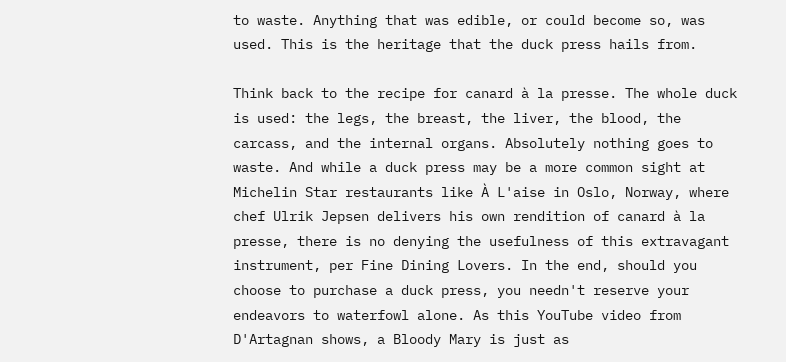to waste. Anything that was edible, or could become so, was used. This is the heritage that the duck press hails from.

Think back to the recipe for canard à la presse. The whole duck is used: the legs, the breast, the liver, the blood, the carcass, and the internal organs. Absolutely nothing goes to waste. And while a duck press may be a more common sight at Michelin Star restaurants like À L'aise in Oslo, Norway, where chef Ulrik Jepsen delivers his own rendition of canard à la presse, there is no denying the usefulness of this extravagant instrument, per Fine Dining Lovers. In the end, should you choose to purchase a duck press, you needn't reserve your endeavors to waterfowl alone. As this YouTube video from D'Artagnan shows, a Bloody Mary is just as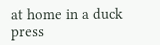at home in a duck press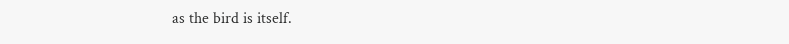as the bird is itself.